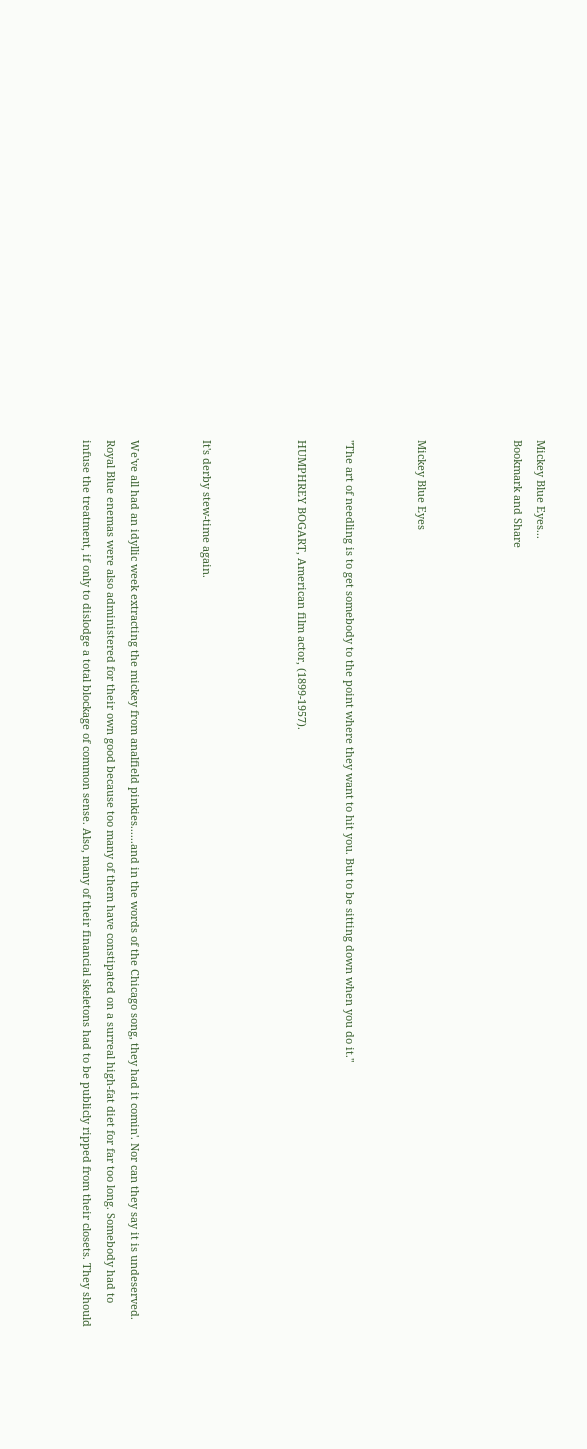Mickey Blue Eyes...
Bookmark and Share



Mickey Blue Eyes


"The art of needling is to get somebody to the point where they want to hit you. But to be sitting down when you do it."

HUMPHREY BOGART, American film actor, (1899-1957).



It's derby stew-time again.


We've all had an idyllic week extracting the mickey from analfield pinkies......and in the words of the Chicago song, they had it comin'. Nor can they say it is undeserved. Royal Blue enemas were also administered for their own good because too many of them have constipated on a surreal high-fat diet for far too long. Somebody had to infuse the treatment, if only to dislodge a total blockage of common sense. Also, many of their financial skeletons had to be publicly ripped from their closets. They should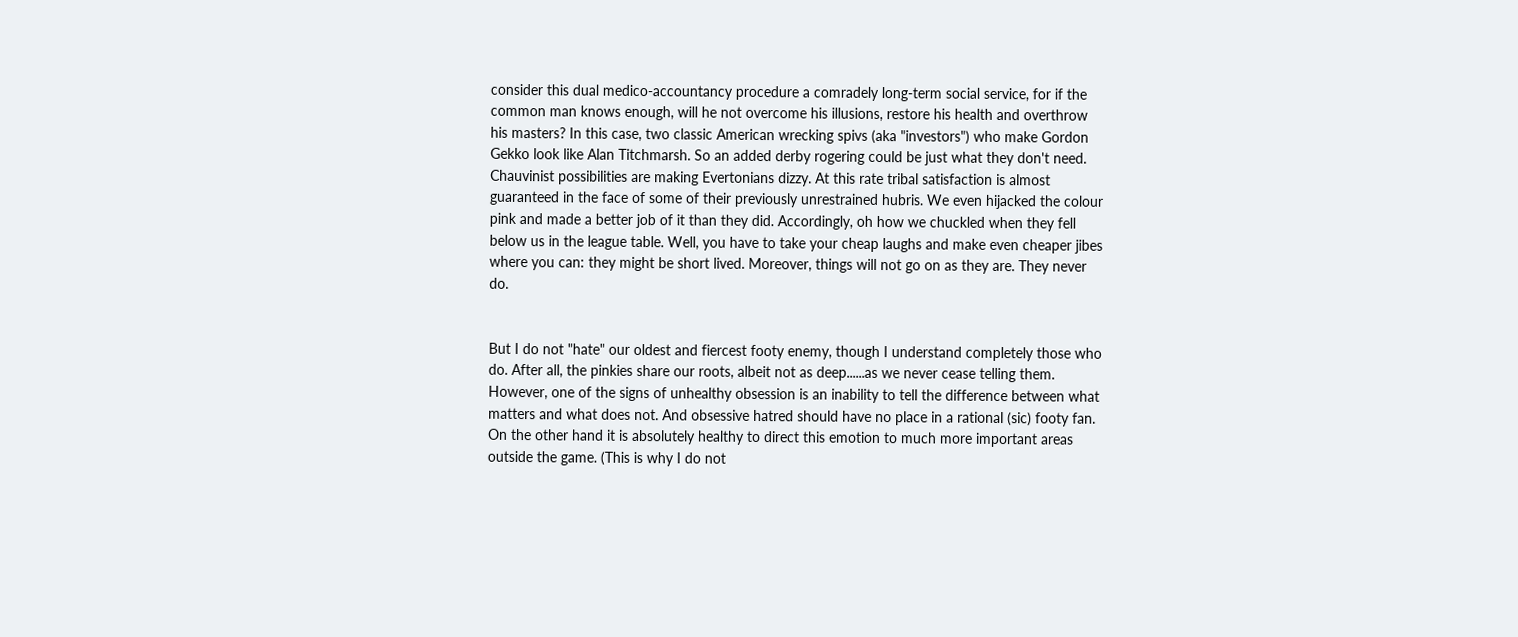consider this dual medico-accountancy procedure a comradely long-term social service, for if the common man knows enough, will he not overcome his illusions, restore his health and overthrow his masters? In this case, two classic American wrecking spivs (aka "investors") who make Gordon Gekko look like Alan Titchmarsh. So an added derby rogering could be just what they don't need. Chauvinist possibilities are making Evertonians dizzy. At this rate tribal satisfaction is almost guaranteed in the face of some of their previously unrestrained hubris. We even hijacked the colour pink and made a better job of it than they did. Accordingly, oh how we chuckled when they fell below us in the league table. Well, you have to take your cheap laughs and make even cheaper jibes where you can: they might be short lived. Moreover, things will not go on as they are. They never do.


But I do not "hate" our oldest and fiercest footy enemy, though I understand completely those who do. After all, the pinkies share our roots, albeit not as deep......as we never cease telling them. However, one of the signs of unhealthy obsession is an inability to tell the difference between what matters and what does not. And obsessive hatred should have no place in a rational (sic) footy fan. On the other hand it is absolutely healthy to direct this emotion to much more important areas outside the game. (This is why I do not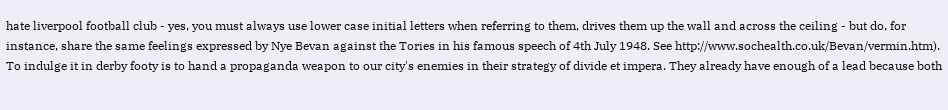hate liverpool football club - yes, you must always use lower case initial letters when referring to them, drives them up the wall and across the ceiling - but do, for instance, share the same feelings expressed by Nye Bevan against the Tories in his famous speech of 4th July 1948. See http://www.sochealth.co.uk/Bevan/vermin.htm). To indulge it in derby footy is to hand a propaganda weapon to our city's enemies in their strategy of divide et impera. They already have enough of a lead because both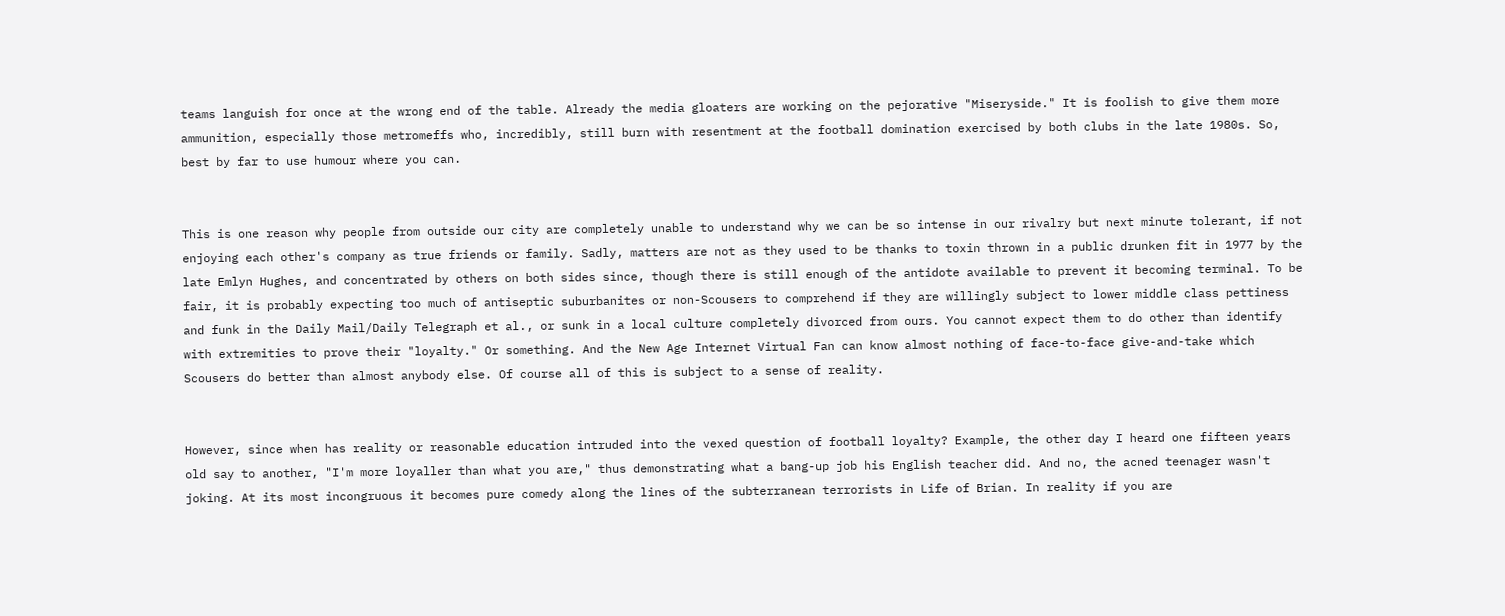teams languish for once at the wrong end of the table. Already the media gloaters are working on the pejorative "Miseryside." It is foolish to give them more ammunition, especially those metromeffs who, incredibly, still burn with resentment at the football domination exercised by both clubs in the late 1980s. So, best by far to use humour where you can.


This is one reason why people from outside our city are completely unable to understand why we can be so intense in our rivalry but next minute tolerant, if not enjoying each other's company as true friends or family. Sadly, matters are not as they used to be thanks to toxin thrown in a public drunken fit in 1977 by the late Emlyn Hughes, and concentrated by others on both sides since, though there is still enough of the antidote available to prevent it becoming terminal. To be fair, it is probably expecting too much of antiseptic suburbanites or non-Scousers to comprehend if they are willingly subject to lower middle class pettiness and funk in the Daily Mail/Daily Telegraph et al., or sunk in a local culture completely divorced from ours. You cannot expect them to do other than identify with extremities to prove their "loyalty." Or something. And the New Age Internet Virtual Fan can know almost nothing of face-to-face give-and-take which Scousers do better than almost anybody else. Of course all of this is subject to a sense of reality.


However, since when has reality or reasonable education intruded into the vexed question of football loyalty? Example, the other day I heard one fifteen years old say to another, "I'm more loyaller than what you are," thus demonstrating what a bang-up job his English teacher did. And no, the acned teenager wasn't joking. At its most incongruous it becomes pure comedy along the lines of the subterranean terrorists in Life of Brian. In reality if you are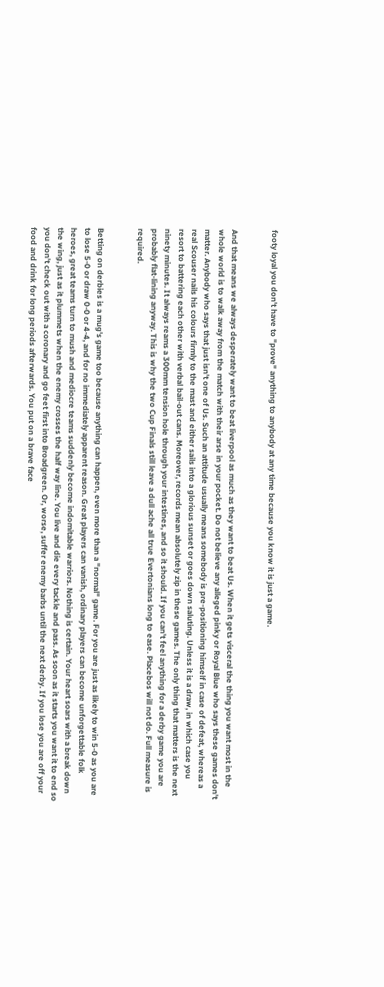footy loyal you don't have to "prove" anything to anybody at any time because you know it is just a game.


And that means we always desperately want to beat liverpool as much as they want to beat Us. When it gets visceral the thing you want most in the whole world is to walk away from the match with their arse in your pocket. Do not believe any alleged pinky or Royal Blue who says these games don't matter. Anybody who says that just isn't one of Us. Such an attitude usually means somebody is pre-positioning himself in case of defeat, whereas a real Scouser nails his colours firmly to the mast and either sails into a glorious sunset or goes down saluting. Unless it is a draw, in which case you resort to battering each other with verbal bail-out cans. Moreover, records mean absolutely zip in these games. The only thing that matters is the next ninety minutes. It always reams a 300mm tension hole through your intestines, and so it should. If you can't feel anything for a derby game you are probably flat-lining anyway. This is why the two Cup Finals still leave a dull ache all true Evertonians long to ease. Placebos will not do. Full measure is required.


Betting on derbies is a mug's game too because anything can happen, even more than a "normal" game. For you are just as likely to win 5-0 as you are to lose 5-0 or draw 0-0 or 4-4, and for no immediately apparent reason. Great players can vanish, ordinary players can become unforgettable folk heroes, great teams turn to mush and mediocre teams suddenly become indomitable warriors. Nothing is certain. Your heart soars with a break down the wing, just as it plummets when the enemy crosses the half way line. You live and die every tackle and pass. As soon as it starts you want it to end so you don't check out with a coronary and go feet first into Broadgreen. Or, worse, suffer enemy barbs until the next derby. If you lose you are off your food and drink for long periods afterwards. You put on a brave face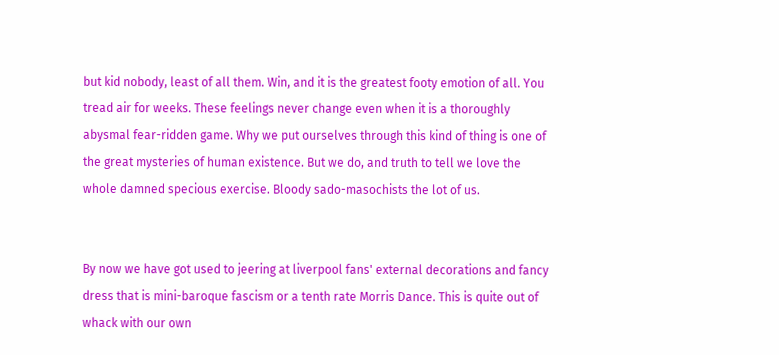but kid nobody, least of all them. Win, and it is the greatest footy emotion of all. You tread air for weeks. These feelings never change even when it is a thoroughly abysmal fear-ridden game. Why we put ourselves through this kind of thing is one of the great mysteries of human existence. But we do, and truth to tell we love the whole damned specious exercise. Bloody sado-masochists the lot of us.


By now we have got used to jeering at liverpool fans' external decorations and fancy dress that is mini-baroque fascism or a tenth rate Morris Dance. This is quite out of whack with our own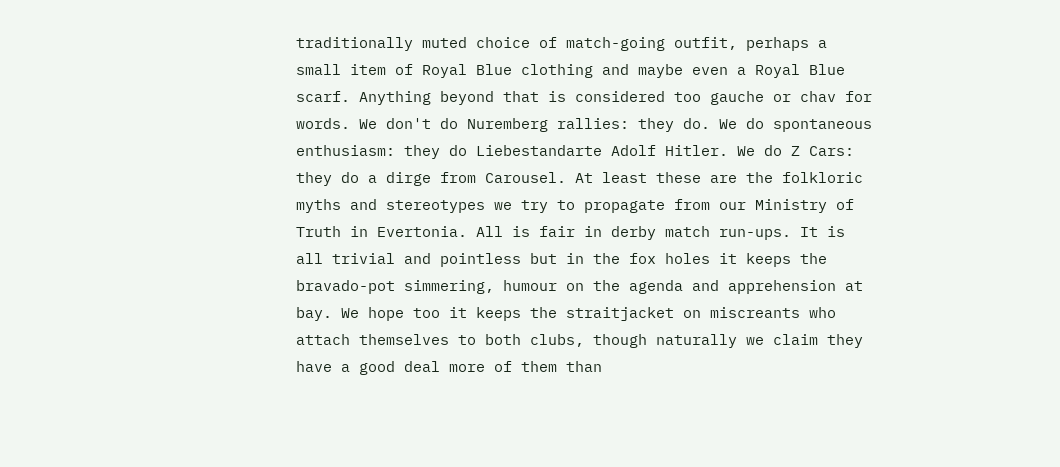traditionally muted choice of match-going outfit, perhaps a small item of Royal Blue clothing and maybe even a Royal Blue scarf. Anything beyond that is considered too gauche or chav for words. We don't do Nuremberg rallies: they do. We do spontaneous enthusiasm: they do Liebestandarte Adolf Hitler. We do Z Cars: they do a dirge from Carousel. At least these are the folkloric myths and stereotypes we try to propagate from our Ministry of Truth in Evertonia. All is fair in derby match run-ups. It is all trivial and pointless but in the fox holes it keeps the bravado-pot simmering, humour on the agenda and apprehension at bay. We hope too it keeps the straitjacket on miscreants who attach themselves to both clubs, though naturally we claim they have a good deal more of them than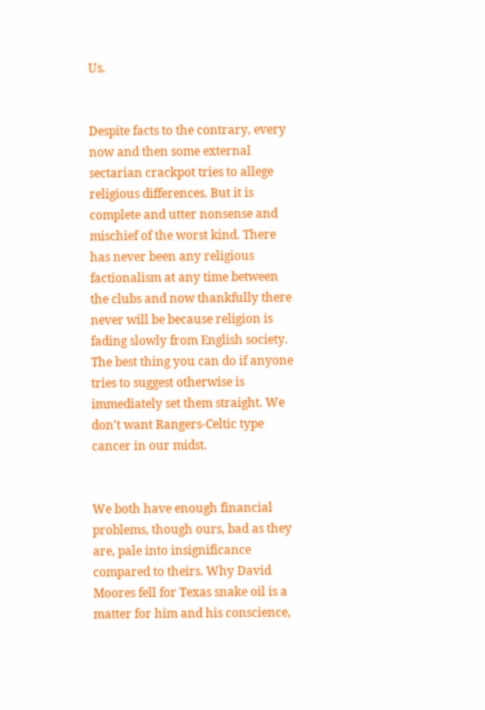Us.


Despite facts to the contrary, every now and then some external sectarian crackpot tries to allege religious differences. But it is complete and utter nonsense and mischief of the worst kind. There has never been any religious factionalism at any time between the clubs and now thankfully there never will be because religion is fading slowly from English society. The best thing you can do if anyone tries to suggest otherwise is immediately set them straight. We don't want Rangers-Celtic type cancer in our midst.


We both have enough financial problems, though ours, bad as they are, pale into insignificance compared to theirs. Why David Moores fell for Texas snake oil is a matter for him and his conscience,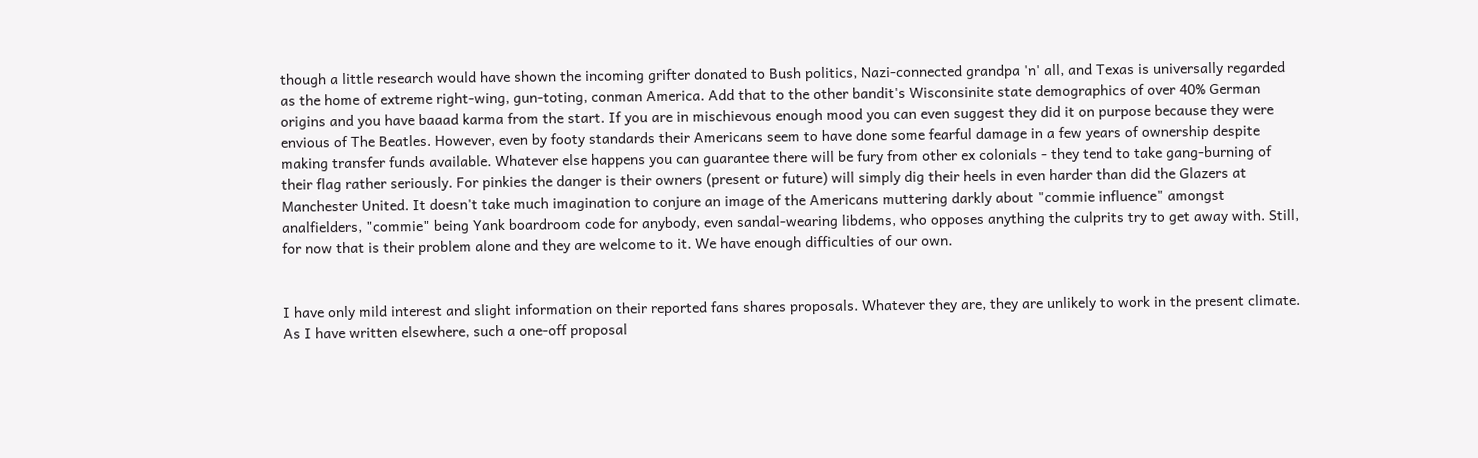though a little research would have shown the incoming grifter donated to Bush politics, Nazi-connected grandpa 'n' all, and Texas is universally regarded as the home of extreme right-wing, gun-toting, conman America. Add that to the other bandit's Wisconsinite state demographics of over 40% German origins and you have baaad karma from the start. If you are in mischievous enough mood you can even suggest they did it on purpose because they were envious of The Beatles. However, even by footy standards their Americans seem to have done some fearful damage in a few years of ownership despite making transfer funds available. Whatever else happens you can guarantee there will be fury from other ex colonials - they tend to take gang-burning of their flag rather seriously. For pinkies the danger is their owners (present or future) will simply dig their heels in even harder than did the Glazers at Manchester United. It doesn't take much imagination to conjure an image of the Americans muttering darkly about "commie influence" amongst analfielders, "commie" being Yank boardroom code for anybody, even sandal-wearing libdems, who opposes anything the culprits try to get away with. Still, for now that is their problem alone and they are welcome to it. We have enough difficulties of our own.


I have only mild interest and slight information on their reported fans shares proposals. Whatever they are, they are unlikely to work in the present climate. As I have written elsewhere, such a one-off proposal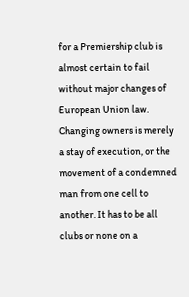for a Premiership club is almost certain to fail without major changes of European Union law. Changing owners is merely a stay of execution, or the movement of a condemned man from one cell to another. It has to be all clubs or none on a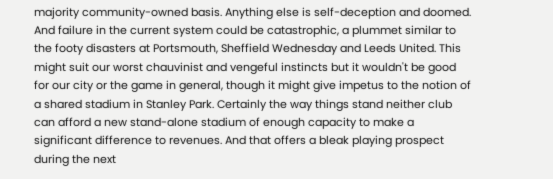majority community-owned basis. Anything else is self-deception and doomed. And failure in the current system could be catastrophic, a plummet similar to the footy disasters at Portsmouth, Sheffield Wednesday and Leeds United. This might suit our worst chauvinist and vengeful instincts but it wouldn't be good for our city or the game in general, though it might give impetus to the notion of a shared stadium in Stanley Park. Certainly the way things stand neither club can afford a new stand-alone stadium of enough capacity to make a significant difference to revenues. And that offers a bleak playing prospect during the next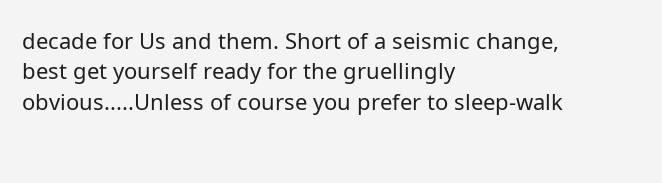decade for Us and them. Short of a seismic change, best get yourself ready for the gruellingly obvious.....Unless of course you prefer to sleep-walk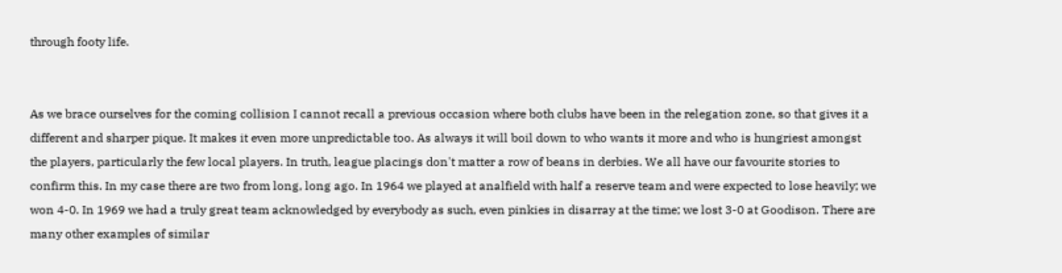through footy life.


As we brace ourselves for the coming collision I cannot recall a previous occasion where both clubs have been in the relegation zone, so that gives it a different and sharper pique. It makes it even more unpredictable too. As always it will boil down to who wants it more and who is hungriest amongst the players, particularly the few local players. In truth, league placings don't matter a row of beans in derbies. We all have our favourite stories to confirm this. In my case there are two from long, long ago. In 1964 we played at analfield with half a reserve team and were expected to lose heavily; we won 4-0. In 1969 we had a truly great team acknowledged by everybody as such, even pinkies in disarray at the time; we lost 3-0 at Goodison. There are many other examples of similar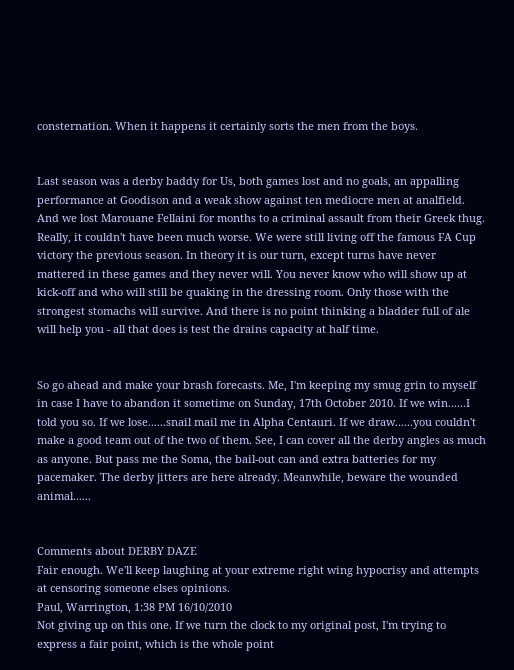consternation. When it happens it certainly sorts the men from the boys.


Last season was a derby baddy for Us, both games lost and no goals, an appalling performance at Goodison and a weak show against ten mediocre men at analfield. And we lost Marouane Fellaini for months to a criminal assault from their Greek thug. Really, it couldn't have been much worse. We were still living off the famous FA Cup victory the previous season. In theory it is our turn, except turns have never mattered in these games and they never will. You never know who will show up at kick-off and who will still be quaking in the dressing room. Only those with the strongest stomachs will survive. And there is no point thinking a bladder full of ale will help you - all that does is test the drains capacity at half time.


So go ahead and make your brash forecasts. Me, I'm keeping my smug grin to myself in case I have to abandon it sometime on Sunday, 17th October 2010. If we win......I told you so. If we lose......snail mail me in Alpha Centauri. If we draw......you couldn't make a good team out of the two of them. See, I can cover all the derby angles as much as anyone. But pass me the Soma, the bail-out can and extra batteries for my pacemaker. The derby jitters are here already. Meanwhile, beware the wounded animal......


Comments about DERBY DAZE
Fair enough. We'll keep laughing at your extreme right wing hypocrisy and attempts at censoring someone elses opinions.
Paul, Warrington, 1:38 PM 16/10/2010
Not giving up on this one. If we turn the clock to my original post, I'm trying to express a fair point, which is the whole point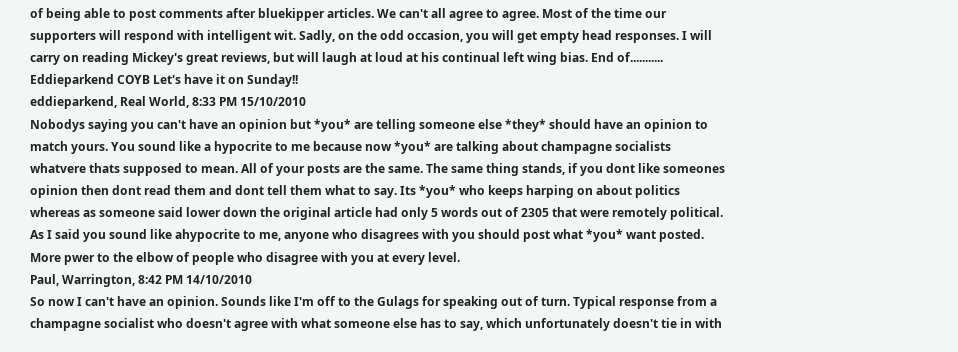of being able to post comments after bluekipper articles. We can't all agree to agree. Most of the time our supporters will respond with intelligent wit. Sadly, on the odd occasion, you will get empty head responses. I will carry on reading Mickey's great reviews, but will laugh at loud at his continual left wing bias. End of........... Eddieparkend COYB Let's have it on Sunday!!
eddieparkend, Real World, 8:33 PM 15/10/2010
Nobodys saying you can't have an opinion but *you* are telling someone else *they* should have an opinion to match yours. You sound like a hypocrite to me because now *you* are talking about champagne socialists whatvere thats supposed to mean. All of your posts are the same. The same thing stands, if you dont like someones opinion then dont read them and dont tell them what to say. Its *you* who keeps harping on about politics whereas as someone said lower down the original article had only 5 words out of 2305 that were remotely political. As I said you sound like ahypocrite to me, anyone who disagrees with you should post what *you* want posted. More pwer to the elbow of people who disagree with you at every level.
Paul, Warrington, 8:42 PM 14/10/2010
So now I can't have an opinion. Sounds like I'm off to the Gulags for speaking out of turn. Typical response from a champagne socialist who doesn't agree with what someone else has to say, which unfortunately doesn't tie in with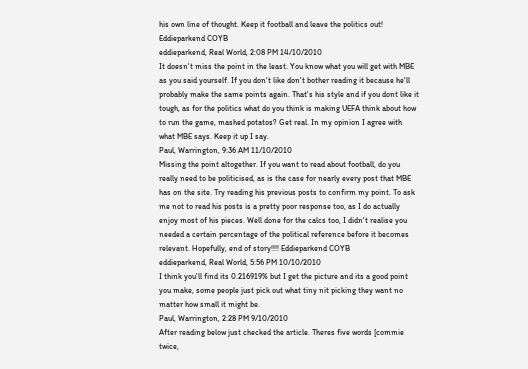his own line of thought. Keep it football and leave the politics out! Eddieparkend COYB
eddieparkend, Real World, 2:08 PM 14/10/2010
It doesn't miss the point in the least. You know what you will get with MBE as you said yourself. If you don't like don't bother reading it because he'll probably make the same points again. That's his style and if you dont like it tough, as for the politics what do you think is making UEFA think about how to run the game, mashed potatos? Get real. In my opinion I agree with what MBE says. Keep it up I say.
Paul, Warrington, 9:36 AM 11/10/2010
Missing the point altogether. If you want to read about football, do you really need to be politicised, as is the case for nearly every post that MBE has on the site. Try reading his previous posts to confirm my point. To ask me not to read his posts is a pretty poor response too, as I do actually enjoy most of his pieces. Well done for the calcs too, I didn't realise you needed a certain percentage of the political reference before it becomes relevant. Hopefully, end of story!!!! Eddieparkend COYB
eddieparkend, Real World, 5:56 PM 10/10/2010
I think you'll find its 0.216919% but I get the picture and its a good point you make, some people just pick out what tiny nit picking they want no matter how small it might be.
Paul, Warrington, 2:28 PM 9/10/2010
After reading below just checked the article. Theres five words [commie twice,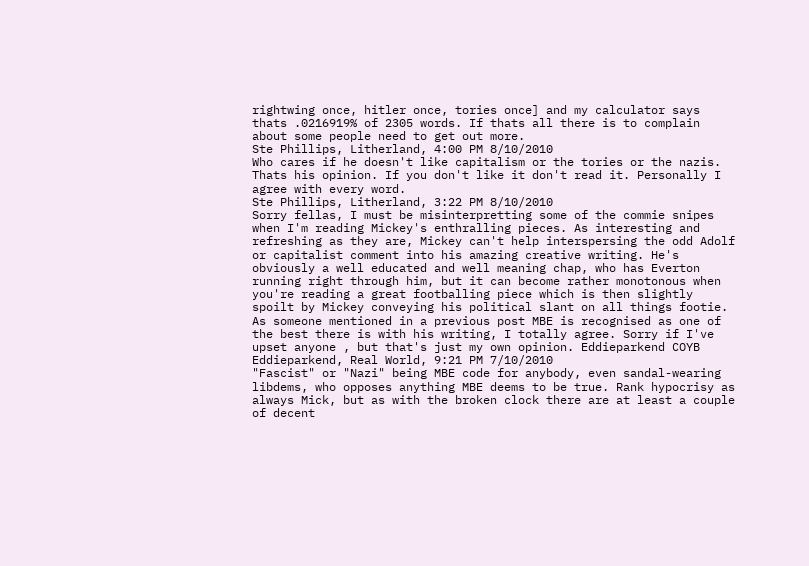rightwing once, hitler once, tories once] and my calculator says thats .0216919% of 2305 words. If thats all there is to complain about some people need to get out more.
Ste Phillips, Litherland, 4:00 PM 8/10/2010
Who cares if he doesn't like capitalism or the tories or the nazis. Thats his opinion. If you don't like it don't read it. Personally I agree with every word.
Ste Phillips, Litherland, 3:22 PM 8/10/2010
Sorry fellas, I must be misinterpretting some of the commie snipes when I'm reading Mickey's enthralling pieces. As interesting and refreshing as they are, Mickey can't help interspersing the odd Adolf or capitalist comment into his amazing creative writing. He's obviously a well educated and well meaning chap, who has Everton running right through him, but it can become rather monotonous when you're reading a great footballing piece which is then slightly spoilt by Mickey conveying his political slant on all things footie. As someone mentioned in a previous post MBE is recognised as one of the best there is with his writing, I totally agree. Sorry if I've upset anyone , but that's just my own opinion. Eddieparkend COYB
Eddieparkend, Real World, 9:21 PM 7/10/2010
"Fascist" or "Nazi" being MBE code for anybody, even sandal-wearing libdems, who opposes anything MBE deems to be true. Rank hypocrisy as always Mick, but as with the broken clock there are at least a couple of decent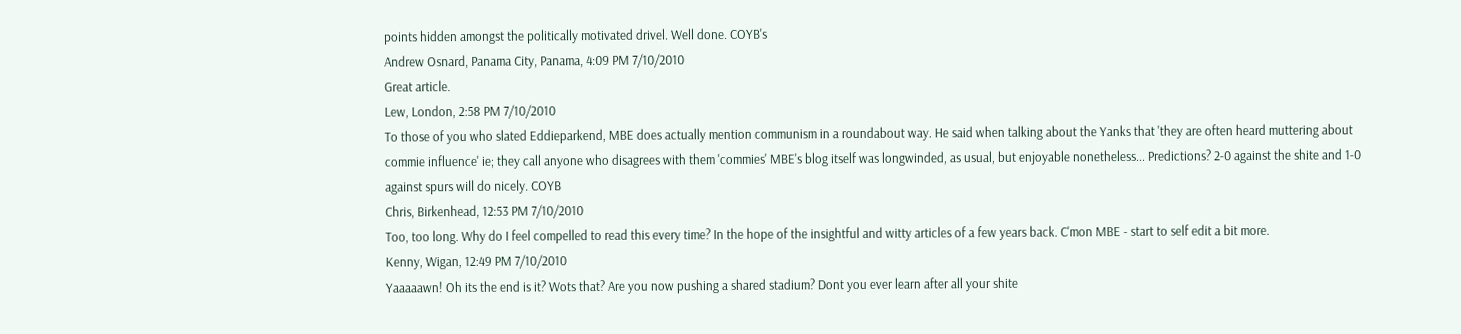points hidden amongst the politically motivated drivel. Well done. COYB's
Andrew Osnard, Panama City, Panama, 4:09 PM 7/10/2010
Great article.
Lew, London, 2:58 PM 7/10/2010
To those of you who slated Eddieparkend, MBE does actually mention communism in a roundabout way. He said when talking about the Yanks that 'they are often heard muttering about commie influence' ie; they call anyone who disagrees with them 'commies' MBE's blog itself was longwinded, as usual, but enjoyable nonetheless... Predictions? 2-0 against the shite and 1-0 against spurs will do nicely. COYB
Chris, Birkenhead, 12:53 PM 7/10/2010
Too, too long. Why do I feel compelled to read this every time? In the hope of the insightful and witty articles of a few years back. C'mon MBE - start to self edit a bit more.
Kenny, Wigan, 12:49 PM 7/10/2010
Yaaaaawn! Oh its the end is it? Wots that? Are you now pushing a shared stadium? Dont you ever learn after all your shite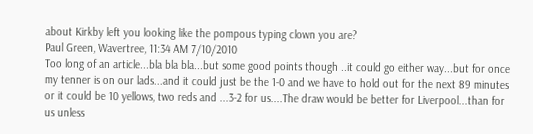about Kirkby left you looking like the pompous typing clown you are?
Paul Green, Wavertree, 11:34 AM 7/10/2010
Too long of an article...bla bla bla...but some good points though ..it could go either way...but for once my tenner is on our lads...and it could just be the 1-0 and we have to hold out for the next 89 minutes or it could be 10 yellows, two reds and ...3-2 for us....The draw would be better for Liverpool...than for us unless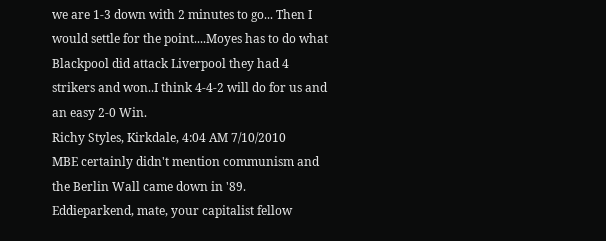we are 1-3 down with 2 minutes to go... Then I would settle for the point....Moyes has to do what Blackpool did attack Liverpool they had 4 strikers and won..I think 4-4-2 will do for us and an easy 2-0 Win.
Richy Styles, Kirkdale, 4:04 AM 7/10/2010
MBE certainly didn't mention communism and the Berlin Wall came down in '89. Eddieparkend, mate, your capitalist fellow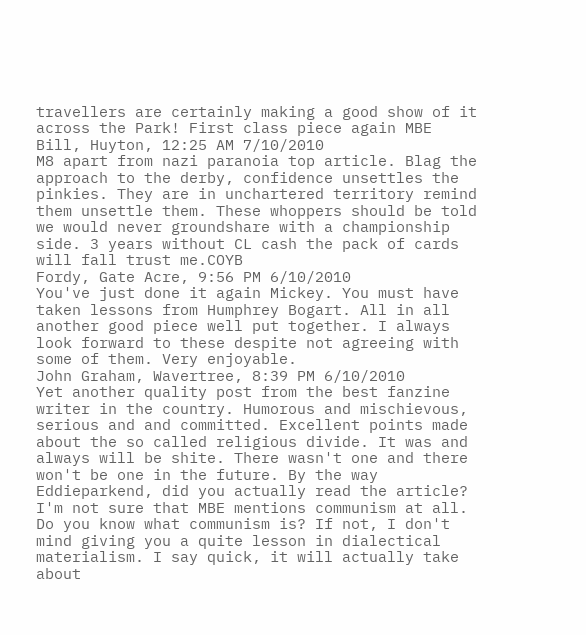travellers are certainly making a good show of it across the Park! First class piece again MBE
Bill, Huyton, 12:25 AM 7/10/2010
M8 apart from nazi paranoia top article. Blag the approach to the derby, confidence unsettles the pinkies. They are in unchartered territory remind them unsettle them. These whoppers should be told we would never groundshare with a championship side. 3 years without CL cash the pack of cards will fall trust me.COYB
Fordy, Gate Acre, 9:56 PM 6/10/2010
You've just done it again Mickey. You must have taken lessons from Humphrey Bogart. All in all another good piece well put together. I always look forward to these despite not agreeing with some of them. Very enjoyable.
John Graham, Wavertree, 8:39 PM 6/10/2010
Yet another quality post from the best fanzine writer in the country. Humorous and mischievous, serious and and committed. Excellent points made about the so called religious divide. It was and always will be shite. There wasn't one and there won't be one in the future. By the way Eddieparkend, did you actually read the article? I'm not sure that MBE mentions communism at all. Do you know what communism is? If not, I don't mind giving you a quite lesson in dialectical materialism. I say quick, it will actually take about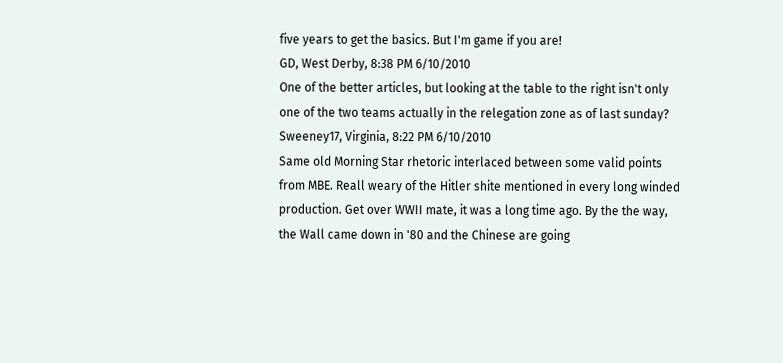five years to get the basics. But I'm game if you are!
GD, West Derby, 8:38 PM 6/10/2010
One of the better articles, but looking at the table to the right isn't only one of the two teams actually in the relegation zone as of last sunday?
Sweeney17, Virginia, 8:22 PM 6/10/2010
Same old Morning Star rhetoric interlaced between some valid points from MBE. Reall weary of the Hitler shite mentioned in every long winded production. Get over WWII mate, it was a long time ago. By the the way, the Wall came down in '80 and the Chinese are going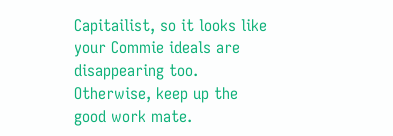Capitailist, so it looks like your Commie ideals are disappearing too. Otherwise, keep up the good work mate.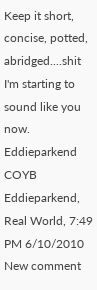Keep it short, concise, potted, abridged....shit I'm starting to sound like you now. Eddieparkend COYB
Eddieparkend, Real World, 7:49 PM 6/10/2010
New comment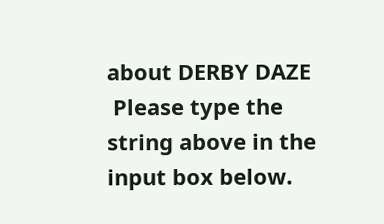about DERBY DAZE
 Please type the string above in the input box below.